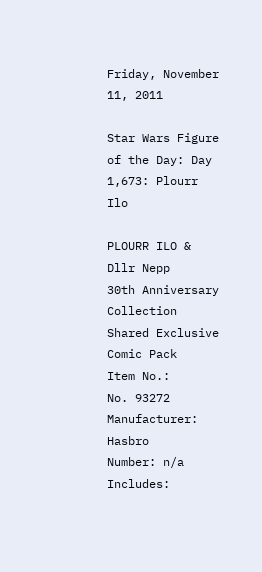Friday, November 11, 2011

Star Wars Figure of the Day: Day 1,673: Plourr Ilo

PLOURR ILO & Dllr Nepp
30th Anniversary Collection Shared Exclusive Comic Pack
Item No.:
No. 93272
Manufacturer: Hasbro
Number: n/a
Includes: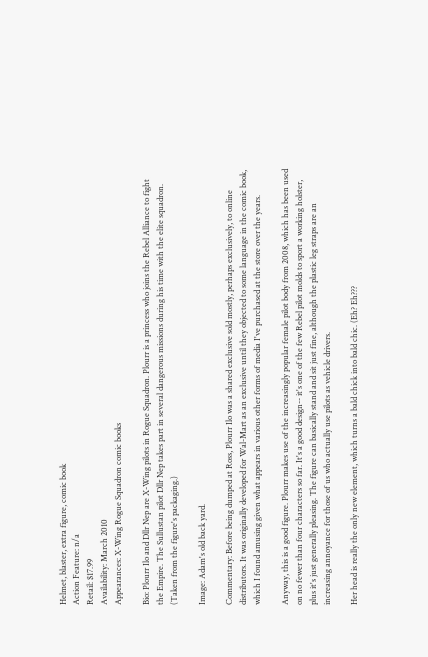Helmet, blaster, extra figure, comic book
Action Feature: n/a
Retail: $17.99
Availability: March 2010
Appearances: X-Wing Rogue Squadron comic books

Bio: Plourr Ilo and Dllr Nep are X-Wing pilots in Rogue Squadron. Plourr is a princess who joins the Rebel Alliance to fight the Empire. The Sullustan pilot Dllr Nep takes part in several dangerous missions during his time with the elite squadron. (Taken from the figure's packaging.)

Image: Adam's old back yard.

Commentary: Before being dumped at Ross, Plourr Ilo was a shared exclusive sold mostly, perhaps exclusively, to online distributors. It was originally developed for Wal-Mart as an exclusive until they objected to some language in the comic book, which I found amusing given what appears in various other forms of media I've purchased at the store over the years.

Anyway, this is a good figure. Plourr makes use of the increasingly popular female pilot body from 2008, which has been used on no fewer than four characters so far. It's a good design-- it's one of the few Rebel pilot molds to sport a working holster, plus it's just generally pleasing. The figure can basically stand and sit just fine, although the plastic leg straps are an increasing annoyance for those of us who actually use pilots as vehicle drivers.

Her head is really the only new element, which turns a bald chick into bald chic. (Eh? Eh???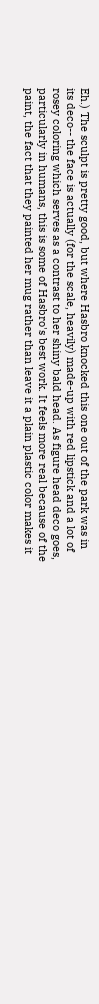Eh.) The sculpt is pretty good, but where Hasbro knocked this one out of the park was in its deco-- the face is actually (for the scale, heavily) made-up with red lipstick and a lot of rosey coloring which serves as a contrast to her shiny bald head. As figure head deco goes, particularly in humans, this is some of Hasbro's best work. It feels more real because of the paint, the fact that they painted her mug rather than leave it a plain plastic color makes it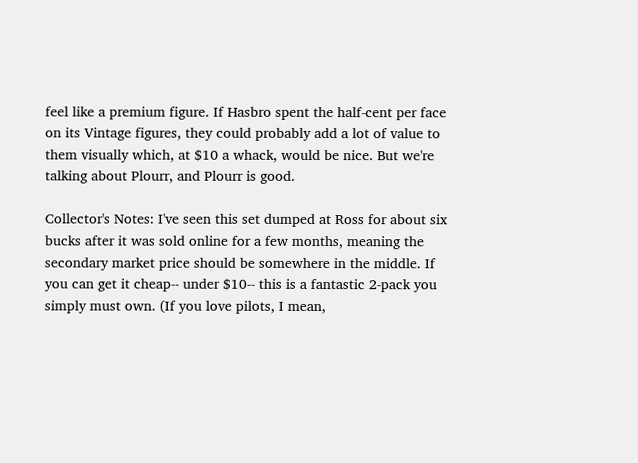feel like a premium figure. If Hasbro spent the half-cent per face on its Vintage figures, they could probably add a lot of value to them visually which, at $10 a whack, would be nice. But we're talking about Plourr, and Plourr is good.

Collector's Notes: I've seen this set dumped at Ross for about six bucks after it was sold online for a few months, meaning the secondary market price should be somewhere in the middle. If you can get it cheap-- under $10-- this is a fantastic 2-pack you simply must own. (If you love pilots, I mean,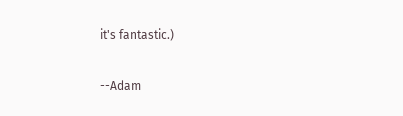it's fantastic.)

--Adam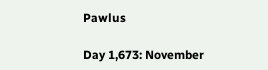Pawlus

Day 1,673: November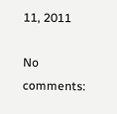11, 2011

No comments: